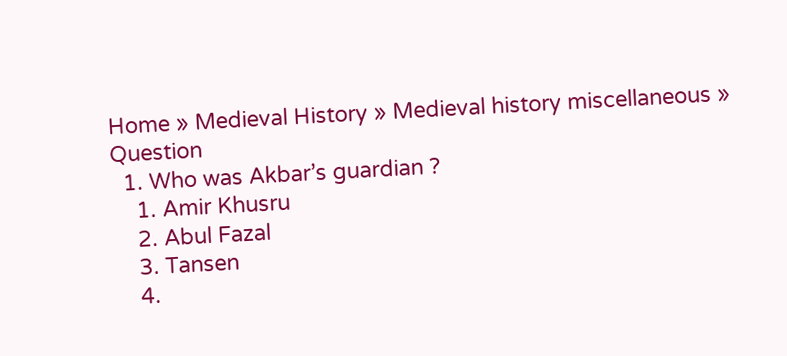Home » Medieval History » Medieval history miscellaneous » Question
  1. Who was Akbar’s guardian ?
    1. Amir Khusru
    2. Abul Fazal
    3. Tansen
    4.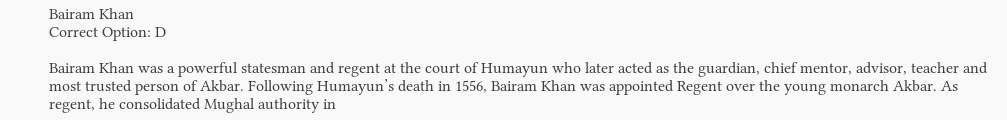Bairam Khan
Correct Option: D

Bairam Khan was a powerful statesman and regent at the court of Humayun who later acted as the guardian, chief mentor, advisor, teacher and most trusted person of Akbar. Following Humayun’s death in 1556, Bairam Khan was appointed Regent over the young monarch Akbar. As regent, he consolidated Mughal authority in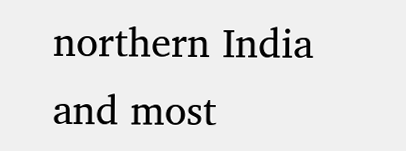northern India and most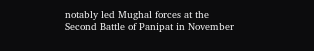notably led Mughal forces at the Second Battle of Panipat in November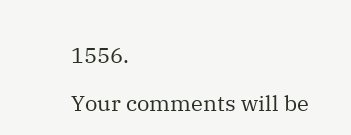1556.

Your comments will be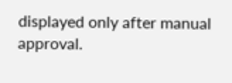displayed only after manual approval.